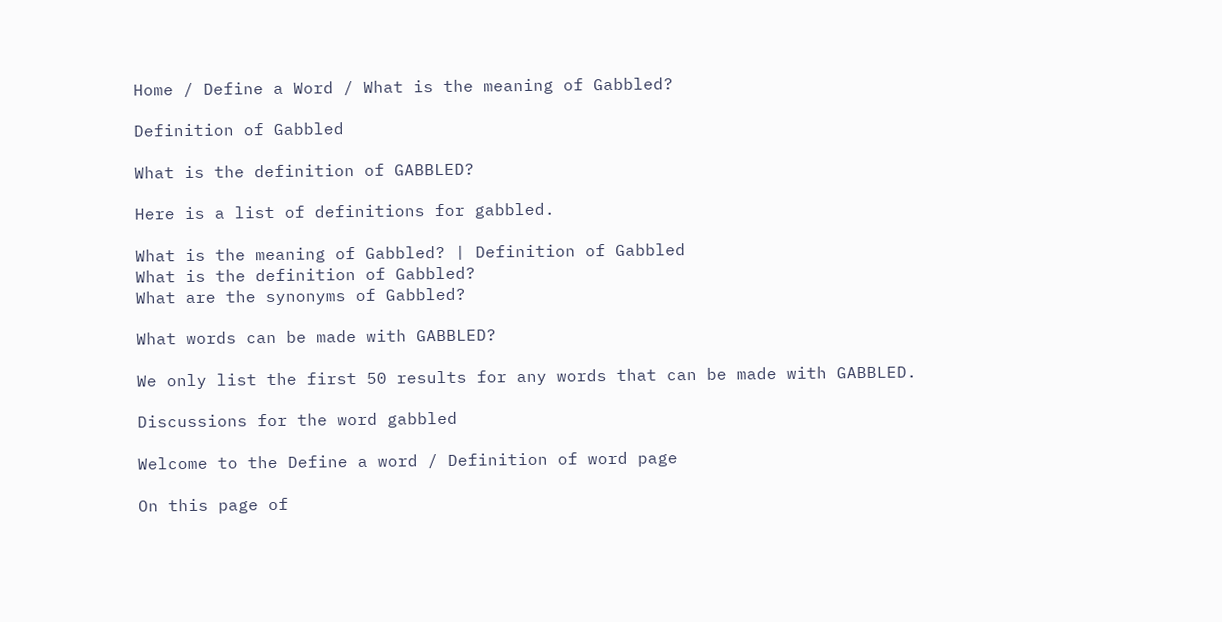Home / Define a Word / What is the meaning of Gabbled?

Definition of Gabbled

What is the definition of GABBLED?

Here is a list of definitions for gabbled.

What is the meaning of Gabbled? | Definition of Gabbled
What is the definition of Gabbled?
What are the synonyms of Gabbled?

What words can be made with GABBLED?

We only list the first 50 results for any words that can be made with GABBLED.

Discussions for the word gabbled

Welcome to the Define a word / Definition of word page

On this page of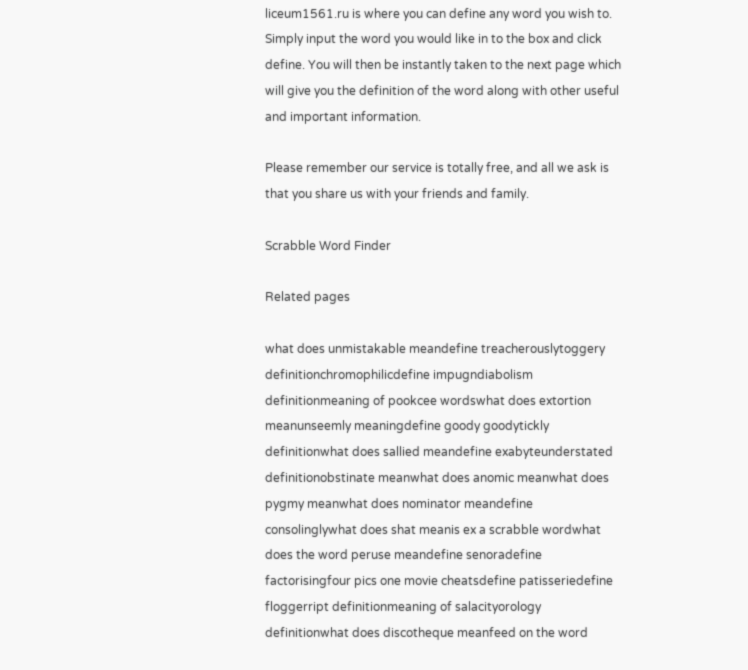liceum1561.ru is where you can define any word you wish to. Simply input the word you would like in to the box and click define. You will then be instantly taken to the next page which will give you the definition of the word along with other useful and important information.

Please remember our service is totally free, and all we ask is that you share us with your friends and family.

Scrabble Word Finder

Related pages

what does unmistakable meandefine treacherouslytoggery definitionchromophilicdefine impugndiabolism definitionmeaning of pookcee wordswhat does extortion meanunseemly meaningdefine goody goodytickly definitionwhat does sallied meandefine exabyteunderstated definitionobstinate meanwhat does anomic meanwhat does pygmy meanwhat does nominator meandefine consolinglywhat does shat meanis ex a scrabble wordwhat does the word peruse meandefine senoradefine factorisingfour pics one movie cheatsdefine patisseriedefine floggerript definitionmeaning of salacityorology definitionwhat does discotheque meanfeed on the word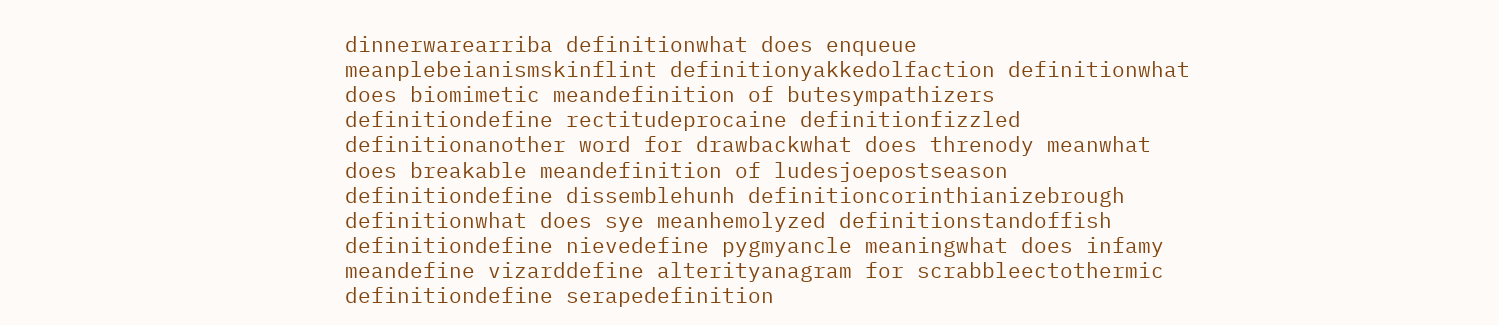dinnerwarearriba definitionwhat does enqueue meanplebeianismskinflint definitionyakkedolfaction definitionwhat does biomimetic meandefinition of butesympathizers definitiondefine rectitudeprocaine definitionfizzled definitionanother word for drawbackwhat does threnody meanwhat does breakable meandefinition of ludesjoepostseason definitiondefine dissemblehunh definitioncorinthianizebrough definitionwhat does sye meanhemolyzed definitionstandoffish definitiondefine nievedefine pygmyancle meaningwhat does infamy meandefine vizarddefine alterityanagram for scrabbleectothermic definitiondefine serapedefinition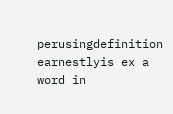perusingdefinition earnestlyis ex a word in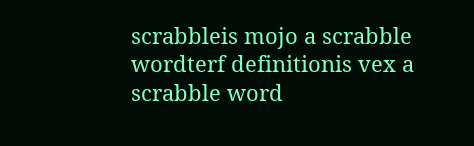scrabbleis mojo a scrabble wordterf definitionis vex a scrabble word